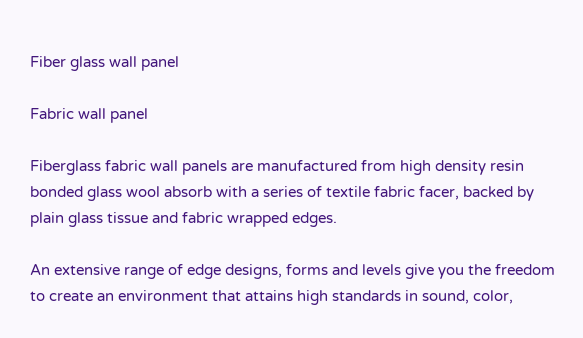Fiber glass wall panel

Fabric wall panel

Fiberglass fabric wall panels are manufactured from high density resin bonded glass wool absorb with a series of textile fabric facer, backed by plain glass tissue and fabric wrapped edges.

An extensive range of edge designs, forms and levels give you the freedom to create an environment that attains high standards in sound, color,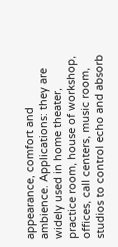appearance, comfort and ambience. Applications: they are widely used in home theater, practice room, house of workshop, offices, call centers, music room, studios to control echo and absorb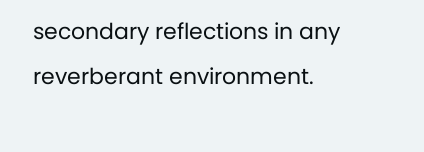secondary reflections in any reverberant environment.